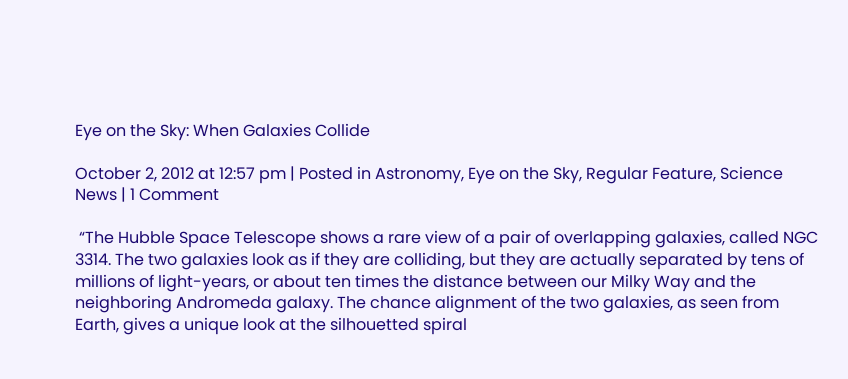Eye on the Sky: When Galaxies Collide

October 2, 2012 at 12:57 pm | Posted in Astronomy, Eye on the Sky, Regular Feature, Science News | 1 Comment

 “The Hubble Space Telescope shows a rare view of a pair of overlapping galaxies, called NGC 3314. The two galaxies look as if they are colliding, but they are actually separated by tens of millions of light-years, or about ten times the distance between our Milky Way and the neighboring Andromeda galaxy. The chance alignment of the two galaxies, as seen from Earth, gives a unique look at the silhouetted spiral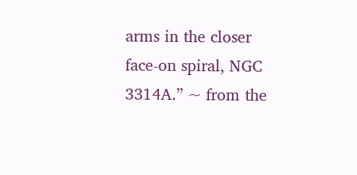arms in the closer face-on spiral, NGC 3314A.” ~ from the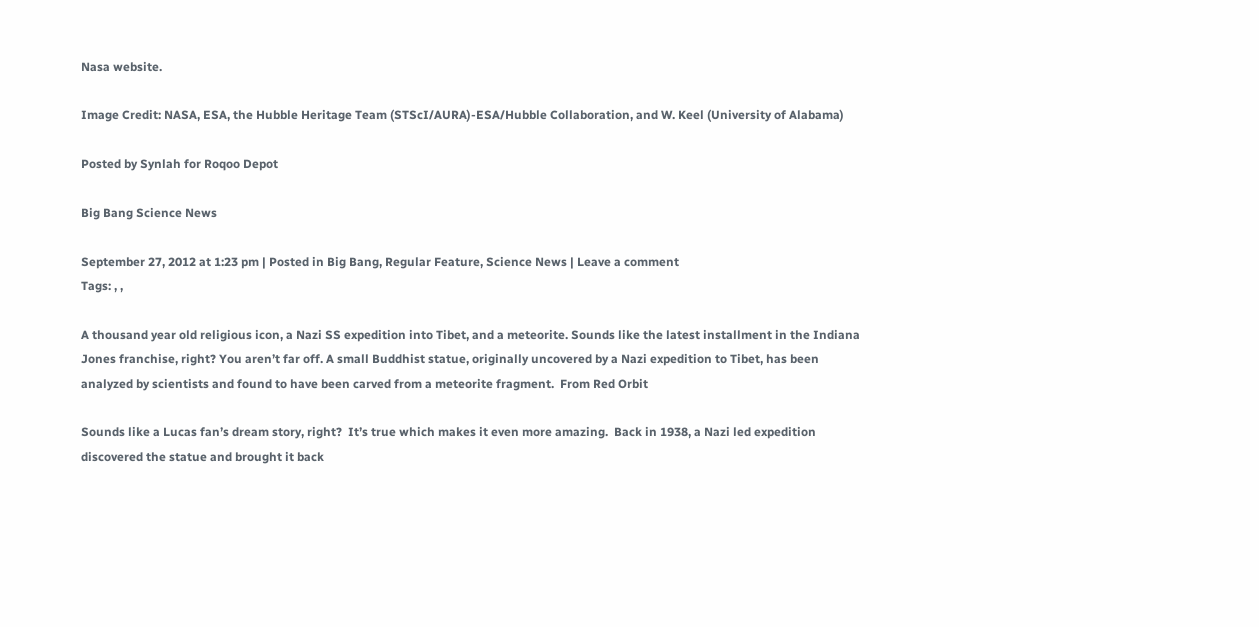Nasa website.

Image Credit: NASA, ESA, the Hubble Heritage Team (STScI/AURA)-ESA/Hubble Collaboration, and W. Keel (University of Alabama)

Posted by Synlah for Roqoo Depot

Big Bang Science News

September 27, 2012 at 1:23 pm | Posted in Big Bang, Regular Feature, Science News | Leave a comment
Tags: , ,

A thousand year old religious icon, a Nazi SS expedition into Tibet, and a meteorite. Sounds like the latest installment in the Indiana Jones franchise, right? You aren’t far off. A small Buddhist statue, originally uncovered by a Nazi expedition to Tibet, has been analyzed by scientists and found to have been carved from a meteorite fragment.  From Red Orbit

Sounds like a Lucas fan’s dream story, right?  It’s true which makes it even more amazing.  Back in 1938, a Nazi led expedition discovered the statue and brought it back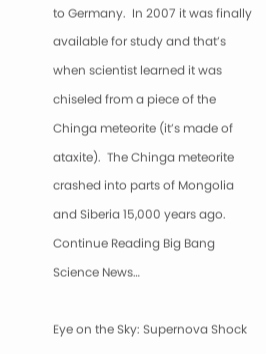to Germany.  In 2007 it was finally available for study and that’s when scientist learned it was chiseled from a piece of the Chinga meteorite (it’s made of ataxite).  The Chinga meteorite crashed into parts of Mongolia and Siberia 15,000 years ago. Continue Reading Big Bang Science News…

Eye on the Sky: Supernova Shock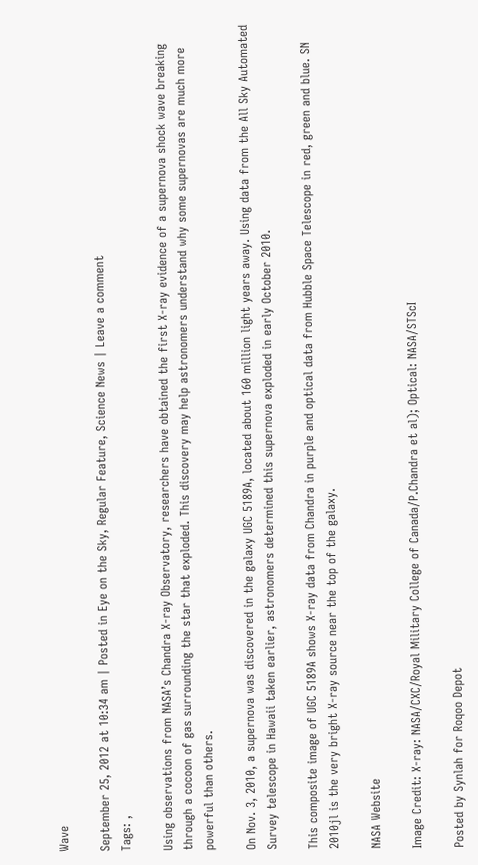Wave

September 25, 2012 at 10:34 am | Posted in Eye on the Sky, Regular Feature, Science News | Leave a comment
Tags: ,

Using observations from NASA’s Chandra X-ray Observatory, researchers have obtained the first X-ray evidence of a supernova shock wave breaking through a cocoon of gas surrounding the star that exploded. This discovery may help astronomers understand why some supernovas are much more powerful than others.

On Nov. 3, 2010, a supernova was discovered in the galaxy UGC 5189A, located about 160 million light years away. Using data from the All Sky Automated Survey telescope in Hawaii taken earlier, astronomers determined this supernova exploded in early October 2010.

This composite image of UGC 5189A shows X-ray data from Chandra in purple and optical data from Hubble Space Telescope in red, green and blue. SN 2010jl is the very bright X-ray source near the top of the galaxy.

NASA Website

Image Credit: X-ray: NASA/CXC/Royal Military College of Canada/P.Chandra et al); Optical: NASA/STScI

Posted by Synlah for Roqoo Depot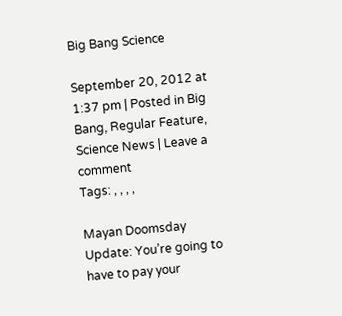Big Bang Science

September 20, 2012 at 1:37 pm | Posted in Big Bang, Regular Feature, Science News | Leave a comment
Tags: , , , ,

Mayan Doomsday Update: You’re going to have to pay your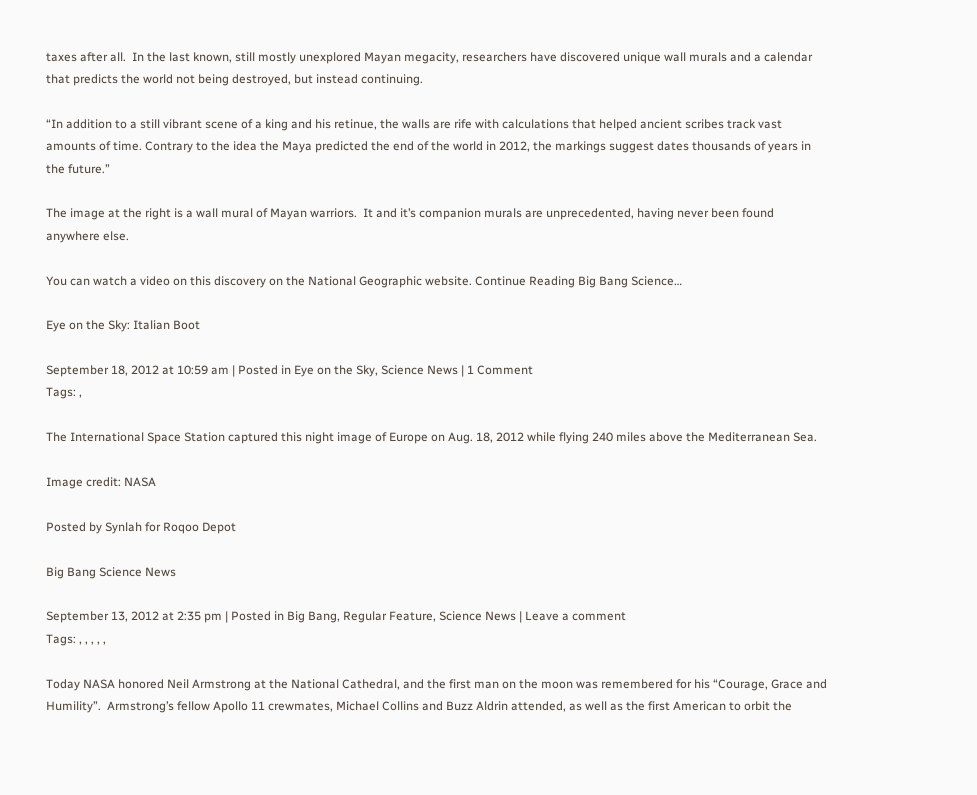taxes after all.  In the last known, still mostly unexplored Mayan megacity, researchers have discovered unique wall murals and a calendar that predicts the world not being destroyed, but instead continuing.

“In addition to a still vibrant scene of a king and his retinue, the walls are rife with calculations that helped ancient scribes track vast amounts of time. Contrary to the idea the Maya predicted the end of the world in 2012, the markings suggest dates thousands of years in the future.”

The image at the right is a wall mural of Mayan warriors.  It and it’s companion murals are unprecedented, having never been found anywhere else.

You can watch a video on this discovery on the National Geographic website. Continue Reading Big Bang Science…

Eye on the Sky: Italian Boot

September 18, 2012 at 10:59 am | Posted in Eye on the Sky, Science News | 1 Comment
Tags: ,

The International Space Station captured this night image of Europe on Aug. 18, 2012 while flying 240 miles above the Mediterranean Sea.

Image credit: NASA

Posted by Synlah for Roqoo Depot

Big Bang Science News

September 13, 2012 at 2:35 pm | Posted in Big Bang, Regular Feature, Science News | Leave a comment
Tags: , , , , ,

Today NASA honored Neil Armstrong at the National Cathedral, and the first man on the moon was remembered for his “Courage, Grace and Humility”.  Armstrong’s fellow Apollo 11 crewmates, Michael Collins and Buzz Aldrin attended, as well as the first American to orbit the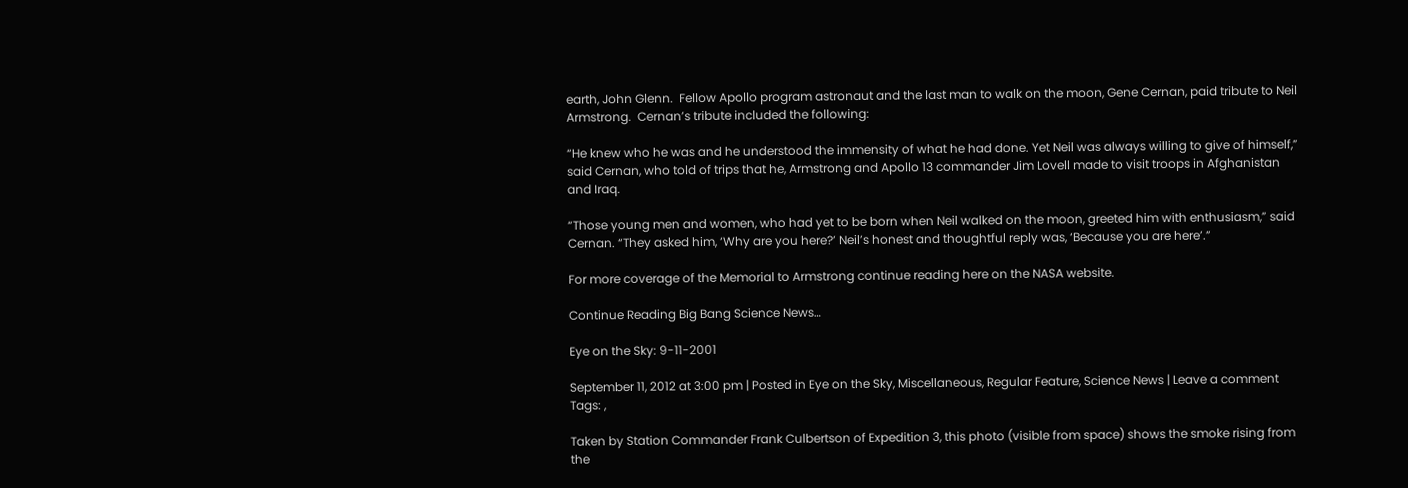earth, John Glenn.  Fellow Apollo program astronaut and the last man to walk on the moon, Gene Cernan, paid tribute to Neil Armstrong.  Cernan’s tribute included the following:

“He knew who he was and he understood the immensity of what he had done. Yet Neil was always willing to give of himself,” said Cernan, who told of trips that he, Armstrong and Apollo 13 commander Jim Lovell made to visit troops in Afghanistan and Iraq.

“Those young men and women, who had yet to be born when Neil walked on the moon, greeted him with enthusiasm,” said Cernan. “They asked him, ‘Why are you here?’ Neil’s honest and thoughtful reply was, ‘Because you are here’.”

For more coverage of the Memorial to Armstrong continue reading here on the NASA website.

Continue Reading Big Bang Science News…

Eye on the Sky: 9-11-2001

September 11, 2012 at 3:00 pm | Posted in Eye on the Sky, Miscellaneous, Regular Feature, Science News | Leave a comment
Tags: ,

Taken by Station Commander Frank Culbertson of Expedition 3, this photo (visible from space) shows the smoke rising from the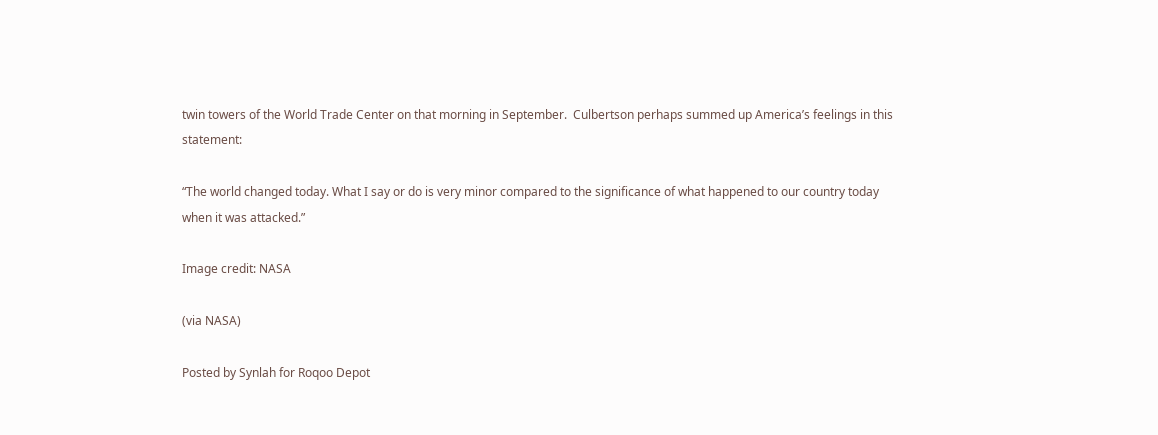twin towers of the World Trade Center on that morning in September.  Culbertson perhaps summed up America’s feelings in this statement:

“The world changed today. What I say or do is very minor compared to the significance of what happened to our country today when it was attacked.”

Image credit: NASA

(via NASA)

Posted by Synlah for Roqoo Depot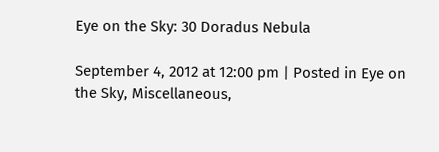Eye on the Sky: 30 Doradus Nebula

September 4, 2012 at 12:00 pm | Posted in Eye on the Sky, Miscellaneous,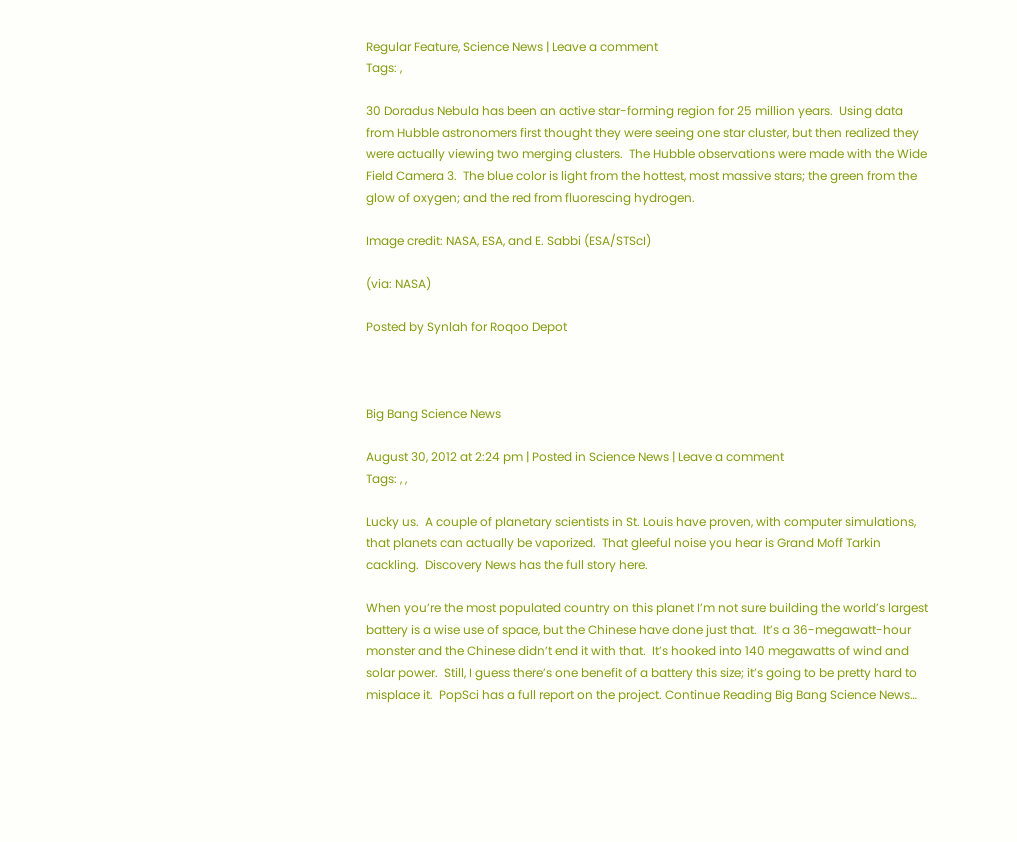Regular Feature, Science News | Leave a comment
Tags: ,

30 Doradus Nebula has been an active star-forming region for 25 million years.  Using data from Hubble astronomers first thought they were seeing one star cluster, but then realized they were actually viewing two merging clusters.  The Hubble observations were made with the Wide Field Camera 3.  The blue color is light from the hottest, most massive stars; the green from the glow of oxygen; and the red from fluorescing hydrogen.

Image credit: NASA, ESA, and E. Sabbi (ESA/STScI)

(via: NASA)

Posted by Synlah for Roqoo Depot



Big Bang Science News

August 30, 2012 at 2:24 pm | Posted in Science News | Leave a comment
Tags: , ,

Lucky us.  A couple of planetary scientists in St. Louis have proven, with computer simulations, that planets can actually be vaporized.  That gleeful noise you hear is Grand Moff Tarkin cackling.  Discovery News has the full story here.

When you’re the most populated country on this planet I’m not sure building the world’s largest battery is a wise use of space, but the Chinese have done just that.  It’s a 36-megawatt-hour monster and the Chinese didn’t end it with that.  It’s hooked into 140 megawatts of wind and solar power.  Still, I guess there’s one benefit of a battery this size; it’s going to be pretty hard to misplace it.  PopSci has a full report on the project. Continue Reading Big Bang Science News…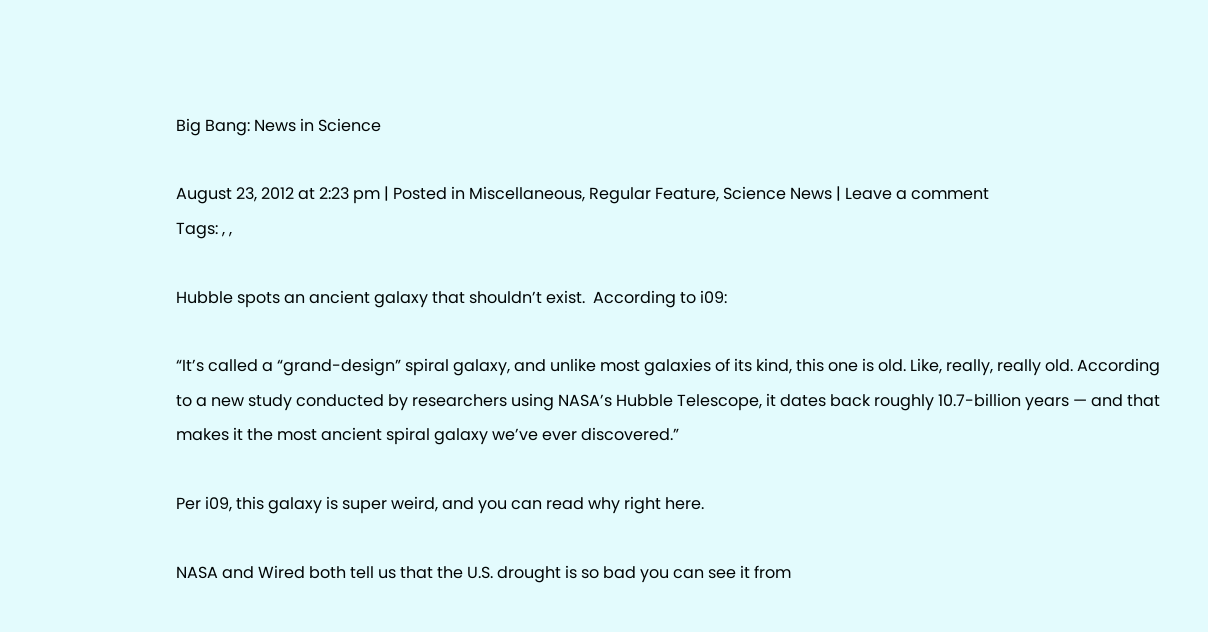Big Bang: News in Science

August 23, 2012 at 2:23 pm | Posted in Miscellaneous, Regular Feature, Science News | Leave a comment
Tags: , ,

Hubble spots an ancient galaxy that shouldn’t exist.  According to i09:

“It’s called a “grand-design” spiral galaxy, and unlike most galaxies of its kind, this one is old. Like, really, really old. According to a new study conducted by researchers using NASA’s Hubble Telescope, it dates back roughly 10.7-billion years — and that makes it the most ancient spiral galaxy we’ve ever discovered.”

Per i09, this galaxy is super weird, and you can read why right here.

NASA and Wired both tell us that the U.S. drought is so bad you can see it from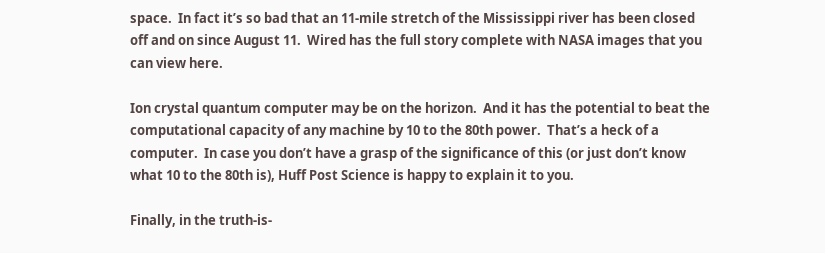space.  In fact it’s so bad that an 11-mile stretch of the Mississippi river has been closed off and on since August 11.  Wired has the full story complete with NASA images that you can view here.

Ion crystal quantum computer may be on the horizon.  And it has the potential to beat the computational capacity of any machine by 10 to the 80th power.  That’s a heck of a computer.  In case you don’t have a grasp of the significance of this (or just don’t know what 10 to the 80th is), Huff Post Science is happy to explain it to you.

Finally, in the truth-is-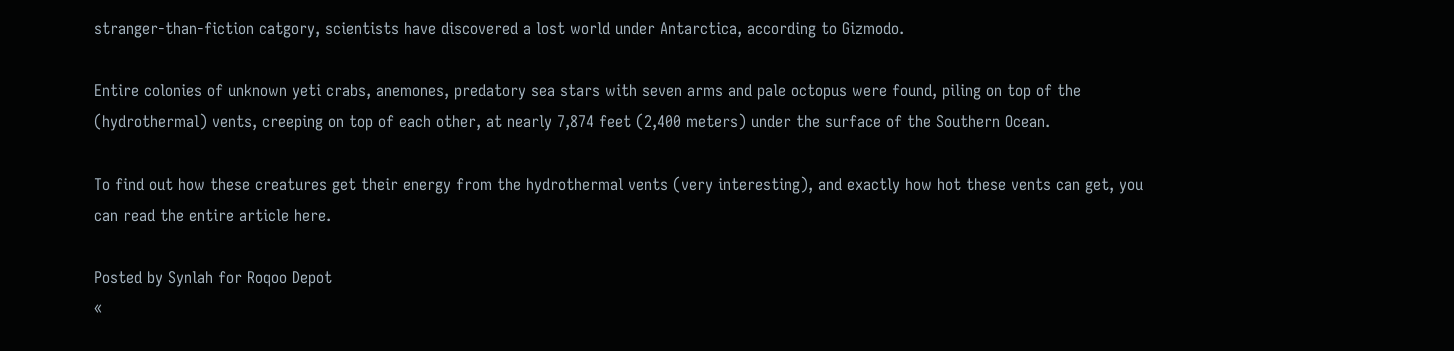stranger-than-fiction catgory, scientists have discovered a lost world under Antarctica, according to Gizmodo.

Entire colonies of unknown yeti crabs, anemones, predatory sea stars with seven arms and pale octopus were found, piling on top of the (hydrothermal) vents, creeping on top of each other, at nearly 7,874 feet (2,400 meters) under the surface of the Southern Ocean.

To find out how these creatures get their energy from the hydrothermal vents (very interesting), and exactly how hot these vents can get, you can read the entire article here.

Posted by Synlah for Roqoo Depot
«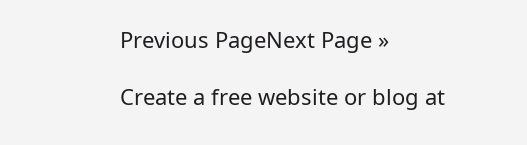Previous PageNext Page »

Create a free website or blog at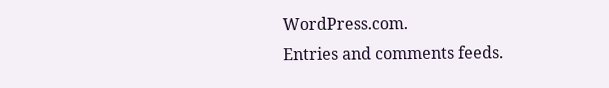WordPress.com.
Entries and comments feeds.